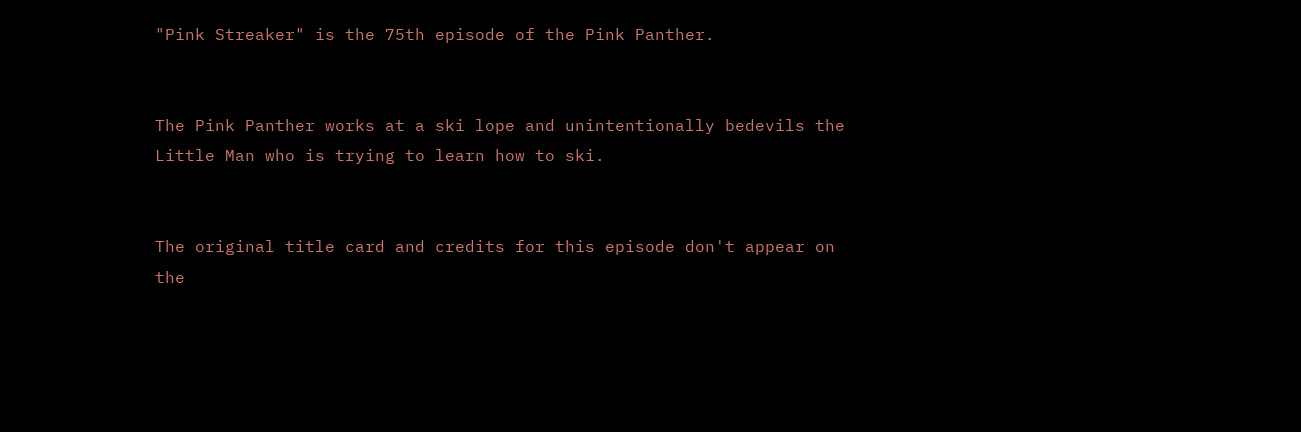"Pink Streaker" is the 75th episode of the Pink Panther.


The Pink Panther works at a ski lope and unintentionally bedevils the Little Man who is trying to learn how to ski.


The original title card and credits for this episode don't appear on the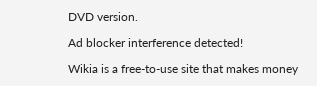DVD version.

Ad blocker interference detected!

Wikia is a free-to-use site that makes money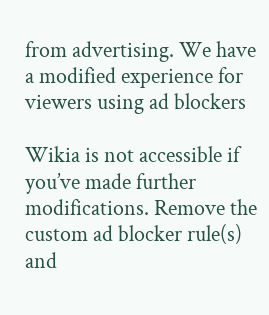from advertising. We have a modified experience for viewers using ad blockers

Wikia is not accessible if you’ve made further modifications. Remove the custom ad blocker rule(s) and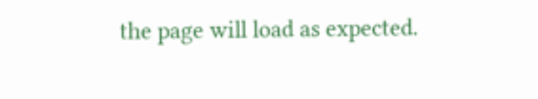the page will load as expected.